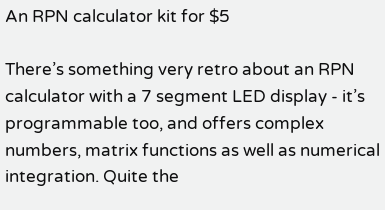An RPN calculator kit for $5

There’s something very retro about an RPN calculator with a 7 segment LED display - it’s programmable too, and offers complex numbers, matrix functions as well as numerical integration. Quite the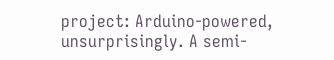project: Arduino-powered, unsurprisingly. A semi-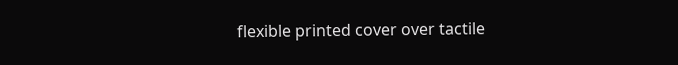flexible printed cover over tactile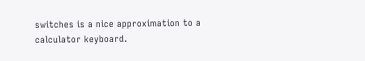switches is a nice approximation to a calculator keyboard.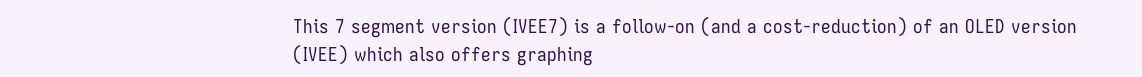This 7 segment version (IVEE7) is a follow-on (and a cost-reduction) of an OLED version (IVEE) which also offers graphing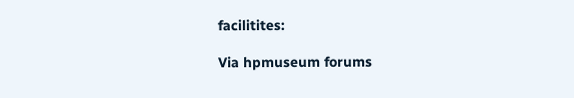facilitites:

Via hpmuseum forums